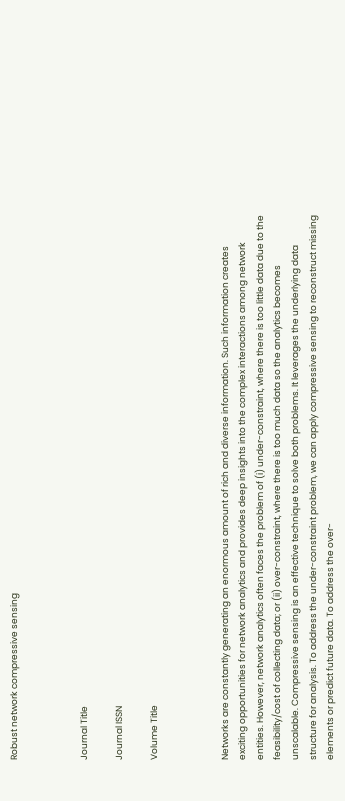Robust network compressive sensing



Journal Title

Journal ISSN

Volume Title



Networks are constantly generating an enormous amount of rich and diverse information. Such information creates exciting opportunities for network analytics and provides deep insights into the complex interactions among network entities. However, network analytics often faces the problem of (i) under-constraint, where there is too little data due to the feasibility/cost of collecting data; or (ii) over-constraint, where there is too much data so the analytics becomes unscalable. Compressive sensing is an effective technique to solve both problems. It leverages the underlying data structure for analysis. To address the under-constraint problem, we can apply compressive sensing to reconstruct missing elements or predict future data. To address the over-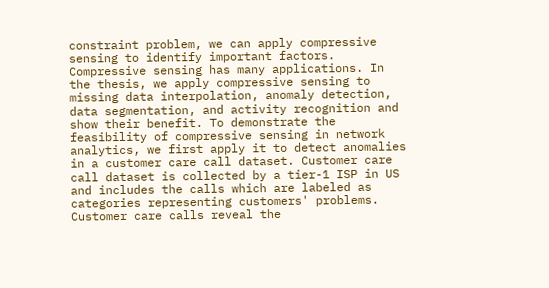constraint problem, we can apply compressive sensing to identify important factors. Compressive sensing has many applications. In the thesis, we apply compressive sensing to missing data interpolation, anomaly detection, data segmentation, and activity recognition and show their benefit. To demonstrate the feasibility of compressive sensing in network analytics, we first apply it to detect anomalies in a customer care call dataset. Customer care call dataset is collected by a tier-1 ISP in US and includes the calls which are labeled as categories representing customers' problems. Customer care calls reveal the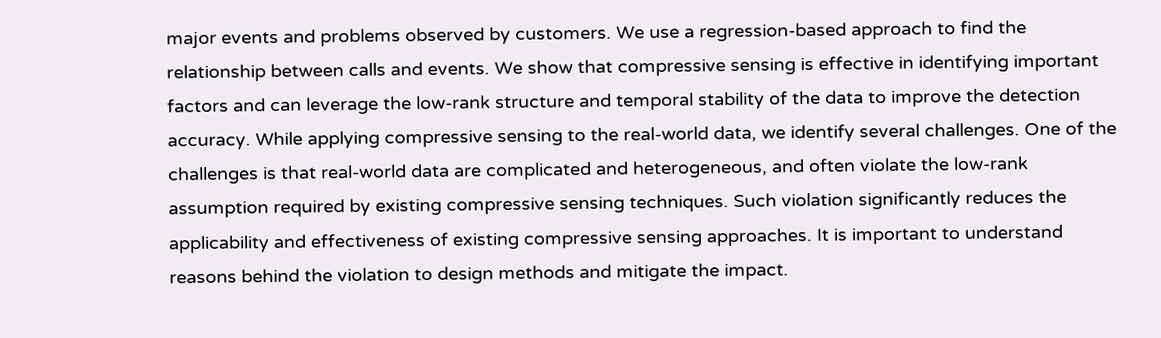major events and problems observed by customers. We use a regression-based approach to find the relationship between calls and events. We show that compressive sensing is effective in identifying important factors and can leverage the low-rank structure and temporal stability of the data to improve the detection accuracy. While applying compressive sensing to the real-world data, we identify several challenges. One of the challenges is that real-world data are complicated and heterogeneous, and often violate the low-rank assumption required by existing compressive sensing techniques. Such violation significantly reduces the applicability and effectiveness of existing compressive sensing approaches. It is important to understand reasons behind the violation to design methods and mitigate the impact.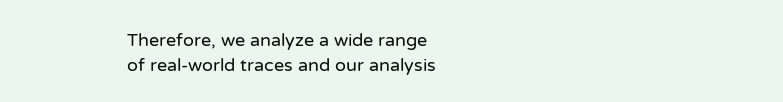Therefore, we analyze a wide range of real-world traces and our analysis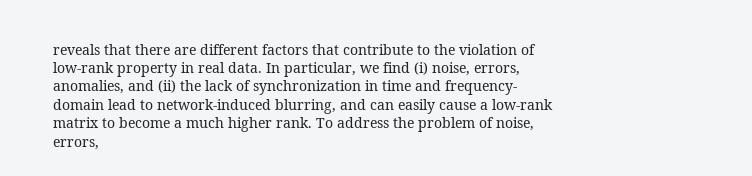reveals that there are different factors that contribute to the violation of low-rank property in real data. In particular, we find (i) noise, errors, anomalies, and (ii) the lack of synchronization in time and frequency-domain lead to network-induced blurring, and can easily cause a low-rank matrix to become a much higher rank. To address the problem of noise, errors,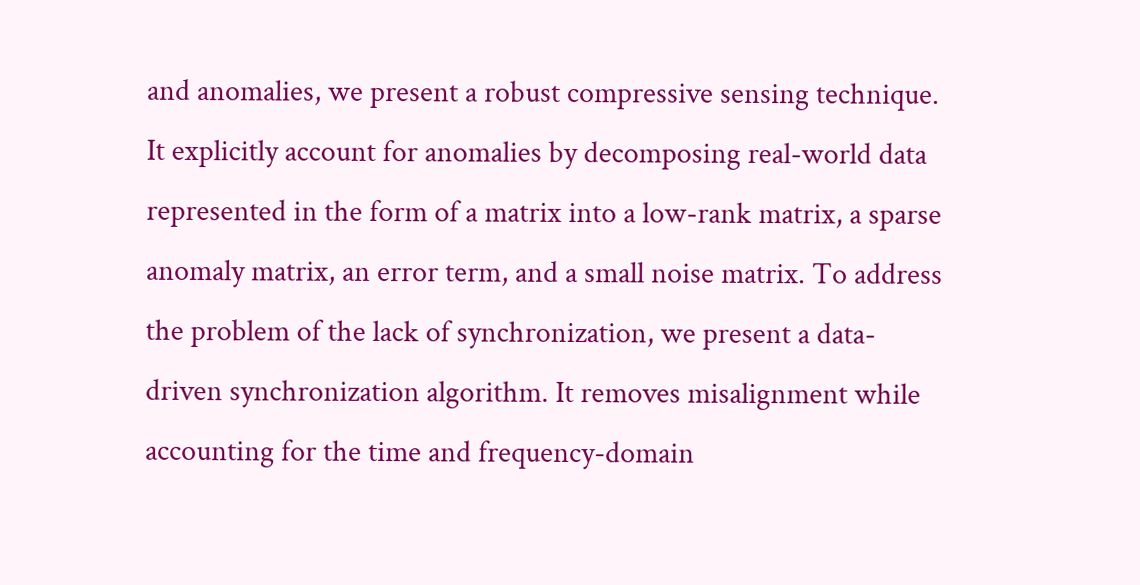and anomalies, we present a robust compressive sensing technique. It explicitly account for anomalies by decomposing real-world data represented in the form of a matrix into a low-rank matrix, a sparse anomaly matrix, an error term, and a small noise matrix. To address the problem of the lack of synchronization, we present a data-driven synchronization algorithm. It removes misalignment while accounting for the time and frequency-domain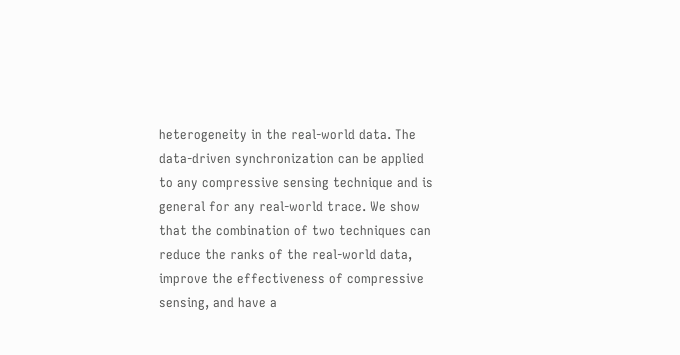heterogeneity in the real-world data. The data-driven synchronization can be applied to any compressive sensing technique and is general for any real-world trace. We show that the combination of two techniques can reduce the ranks of the real-world data, improve the effectiveness of compressive sensing, and have a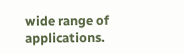wide range of applications.